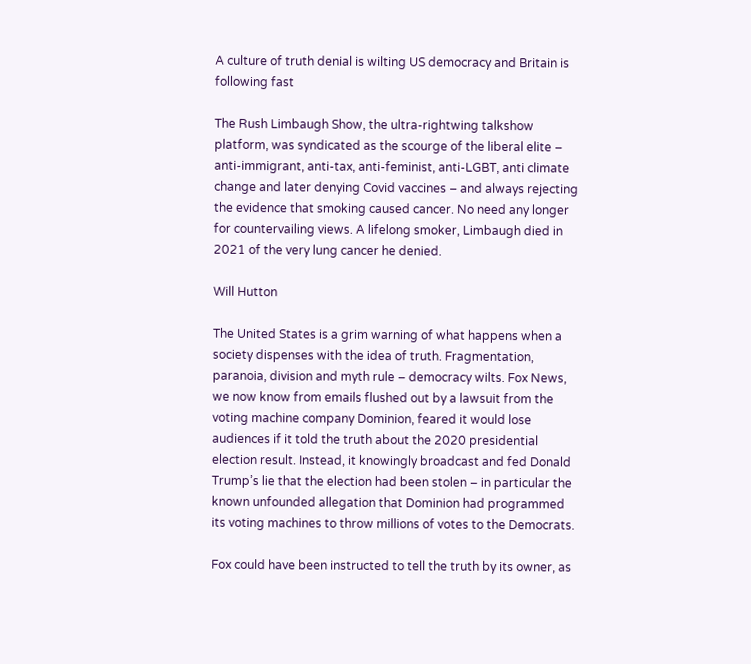A culture of truth denial is wilting US democracy and Britain is following fast

The Rush Limbaugh Show, the ultra-rightwing talkshow platform, was syndicated as the scourge of the liberal elite – anti-immigrant, anti-tax, anti-feminist, anti-LGBT, anti climate change and later denying Covid vaccines – and always rejecting the evidence that smoking caused cancer. No need any longer for countervailing views. A lifelong smoker, Limbaugh died in 2021 of the very lung cancer he denied.

Will Hutton

The United States is a grim warning of what happens when a society dispenses with the idea of truth. Fragmentation, paranoia, division and myth rule – democracy wilts. Fox News, we now know from emails flushed out by a lawsuit from the voting machine company Dominion, feared it would lose audiences if it told the truth about the 2020 presidential election result. Instead, it knowingly broadcast and fed Donald Trump’s lie that the election had been stolen – in particular the known unfounded allegation that Dominion had programmed its voting machines to throw millions of votes to the Democrats.

Fox could have been instructed to tell the truth by its owner, as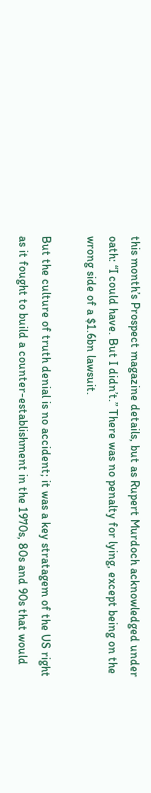this month’s Prospect magazine details, but as Rupert Murdoch acknowledged under oath: “I could have. But I didn’t.” There was no penalty for lying, except being on the wrong side of a $1.6bn lawsuit.

But the culture of truth denial is no accident; it was a key stratagem of the US right as it fought to build a counter-establishment in the 1970s, 80s and 90s that would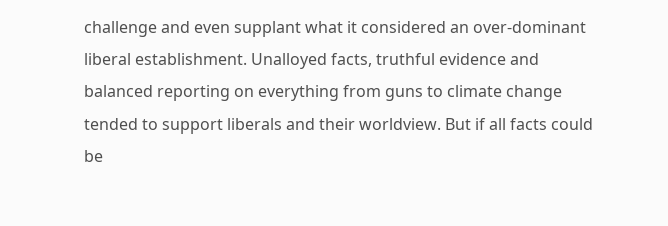challenge and even supplant what it considered an over-dominant liberal establishment. Unalloyed facts, truthful evidence and balanced reporting on everything from guns to climate change tended to support liberals and their worldview. But if all facts could be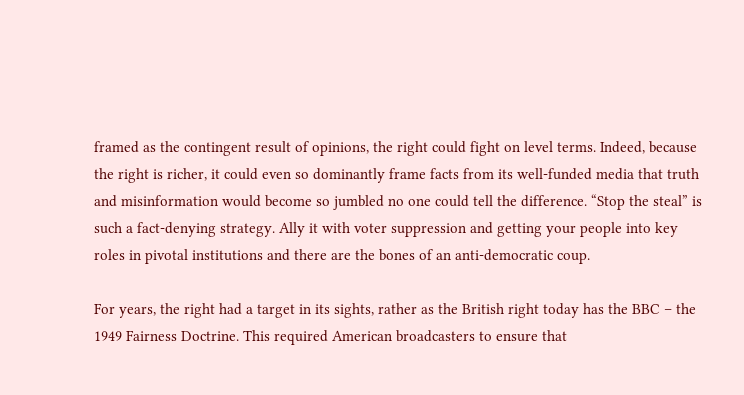framed as the contingent result of opinions, the right could fight on level terms. Indeed, because the right is richer, it could even so dominantly frame facts from its well-funded media that truth and misinformation would become so jumbled no one could tell the difference. “Stop the steal” is such a fact-denying strategy. Ally it with voter suppression and getting your people into key roles in pivotal institutions and there are the bones of an anti-democratic coup.

For years, the right had a target in its sights, rather as the British right today has the BBC – the 1949 Fairness Doctrine. This required American broadcasters to ensure that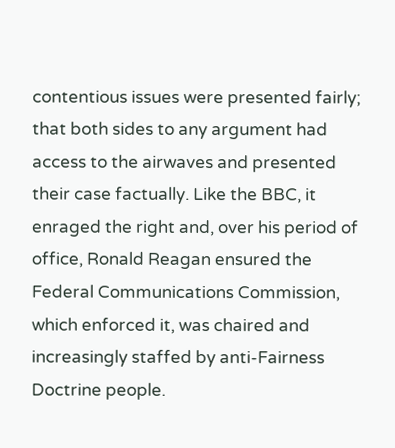contentious issues were presented fairly; that both sides to any argument had access to the airwaves and presented their case factually. Like the BBC, it enraged the right and, over his period of office, Ronald Reagan ensured the Federal Communications Commission, which enforced it, was chaired and increasingly staffed by anti-Fairness Doctrine people.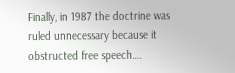Finally, in 1987 the doctrine was ruled unnecessary because it obstructed free speech….